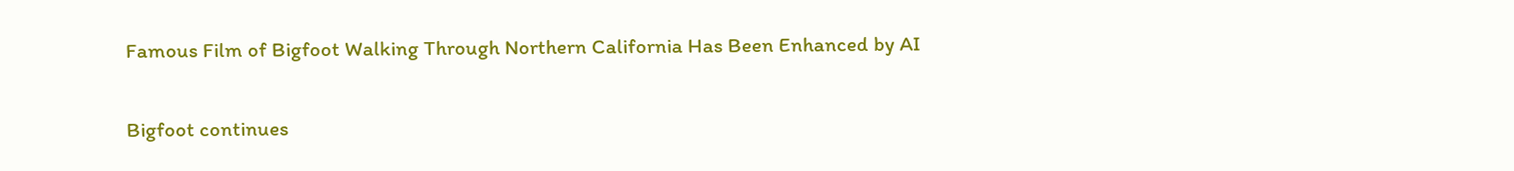Famous Film of Bigfoot Walking Through Northern California Has Been Enhanced by AI

Bigfoot continues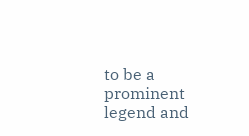to be a prominent legend and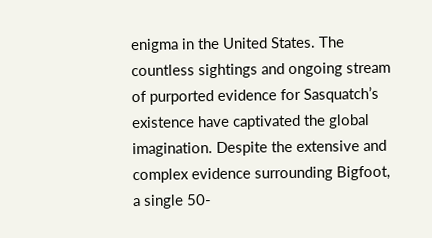enigma in the United States. The countless sightings and ongoing stream of purported evidence for Sasquatch’s existence have captivated the global imagination. Despite the extensive and complex evidence surrounding Bigfoot, a single 50-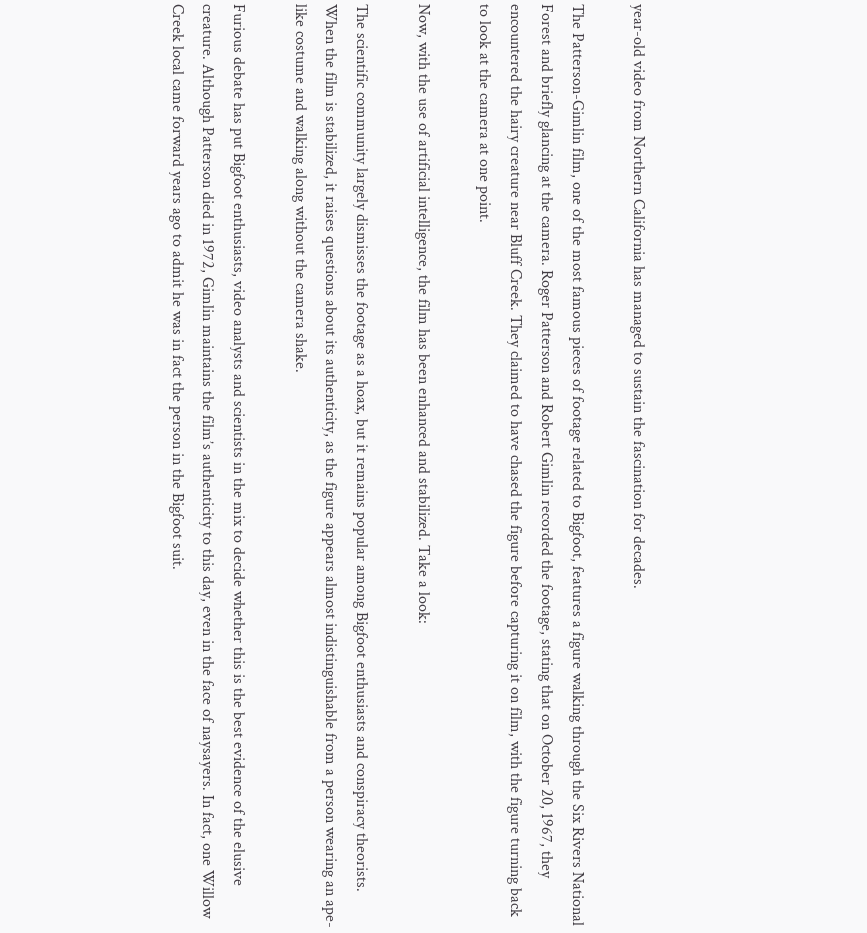year-old video from Northern California has managed to sustain the fascination for decades.

The Patterson-Gimlin film, one of the most famous pieces of footage related to Bigfoot, features a figure walking through the Six Rivers National Forest and briefly glancing at the camera. Roger Patterson and Robert Gimlin recorded the footage, stating that on October 20, 1967, they encountered the hairy creature near Bluff Creek. They claimed to have chased the figure before capturing it on film, with the figure turning back to look at the camera at one point.

Now, with the use of artificial intelligence, the film has been enhanced and stabilized. Take a look:

The scientific community largely dismisses the footage as a hoax, but it remains popular among Bigfoot enthusiasts and conspiracy theorists. When the film is stabilized, it raises questions about its authenticity, as the figure appears almost indistinguishable from a person wearing an ape-like costume and walking along without the camera shake.

Furious debate has put Bigfoot enthusiasts, video analysts and scientists in the mix to decide whether this is the best evidence of the elusive creature. Although Patterson died in 1972, Gimlin maintains the film’s authenticity to this day, even in the face of naysayers. In fact, one Willow Creek local came forward years ago to admit he was in fact the person in the Bigfoot suit.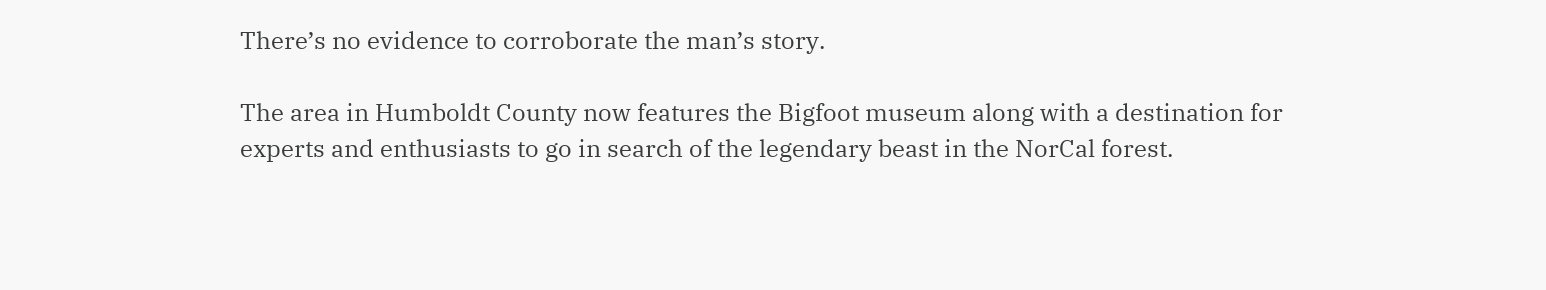There’s no evidence to corroborate the man’s story.

The area in Humboldt County now features the Bigfoot museum along with a destination for experts and enthusiasts to go in search of the legendary beast in the NorCal forest.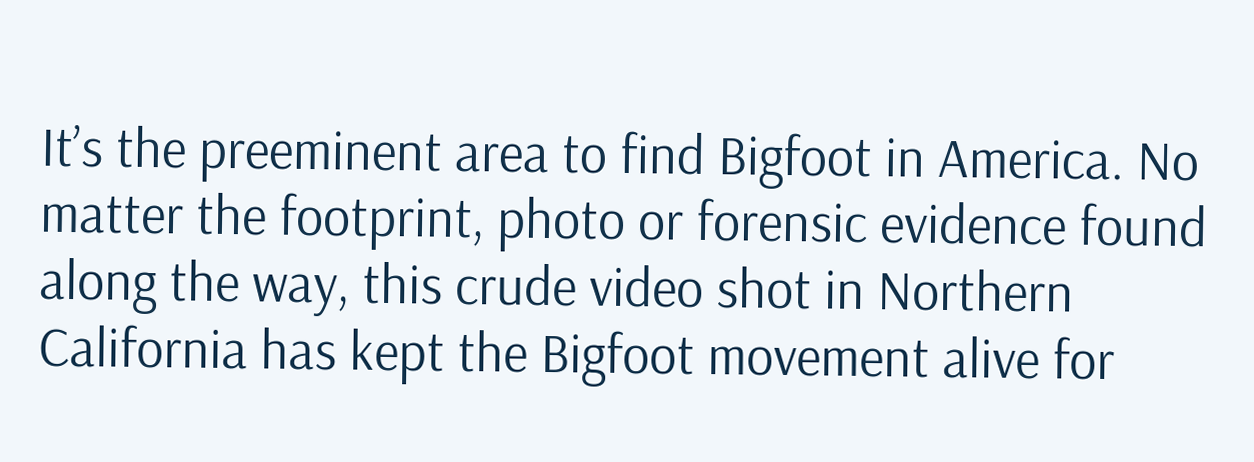It’s the preeminent area to find Bigfoot in America. No matter the footprint, photo or forensic evidence found along the way, this crude video shot in Northern California has kept the Bigfoot movement alive for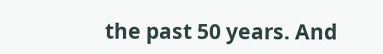the past 50 years. And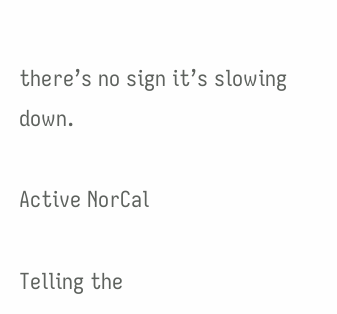there’s no sign it’s slowing down.

Active NorCal

Telling the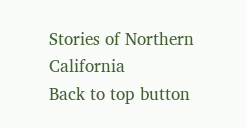Stories of Northern California
Back to top button